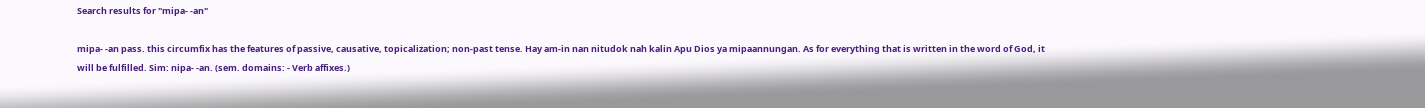Search results for "mipa- -an"

mipa- -an pass. this circumfix has the features of passive, causative, topicalization; non-past tense. Hay am-in nan nitudok nah kalin Apu Dios ya mipaannungan. As for everything that is written in the word of God, it will be fulfilled. Sim: nipa- -an. (sem. domains: - Verb affixes.)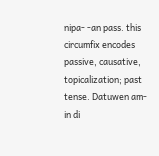nipa- -an pass. this circumfix encodes passive, causative, topicalization; past tense. Datuwen am-in di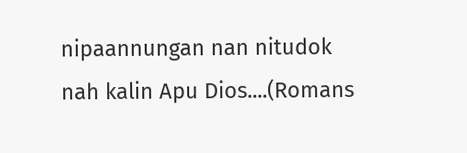nipaannungan nan nitudok nah kalin Apu Dios....(Romans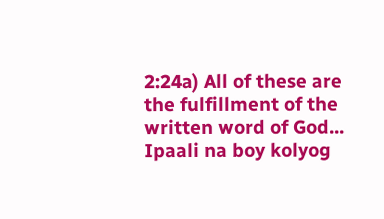2:24a) All of these are the fulfillment of the written word of God... Ipaali na boy kolyog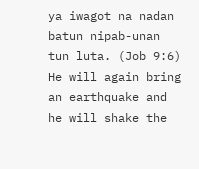ya iwagot na nadan batun nipab-unan tun luta. (Job 9:6) He will again bring an earthquake and he will shake the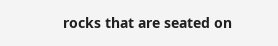rocks that are seated on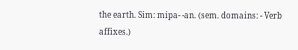the earth. Sim: mipa- -an. (sem. domains: - Verb affixes.)